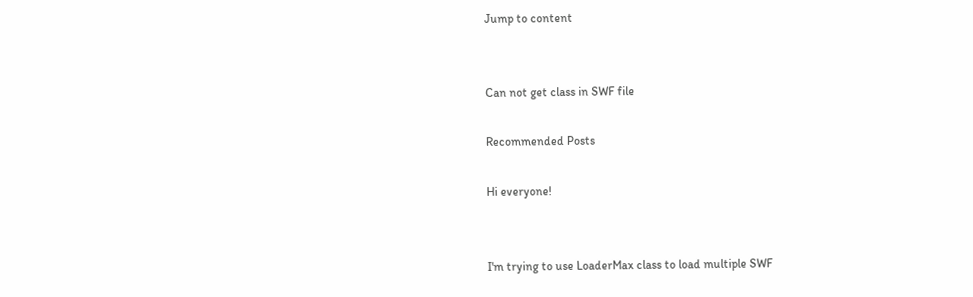Jump to content


Can not get class in SWF file

Recommended Posts

Hi everyone!


I'm trying to use LoaderMax class to load multiple SWF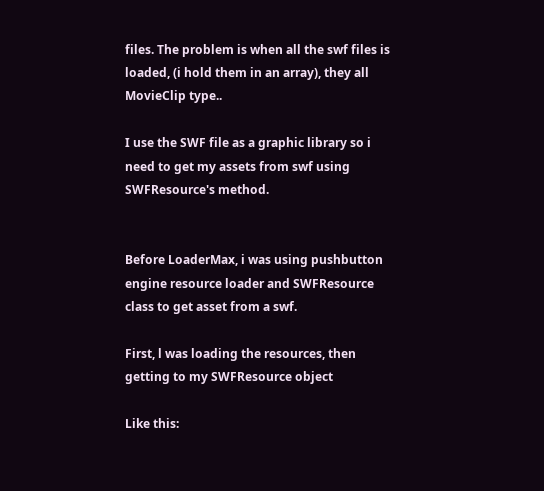files. The problem is when all the swf files is loaded, (i hold them in an array), they all MovieClip type..

I use the SWF file as a graphic library so i need to get my assets from swf using SWFResource's method.


Before LoaderMax, i was using pushbutton engine resource loader and SWFResource class to get asset from a swf.

First, l was loading the resources, then getting to my SWFResource object

Like this: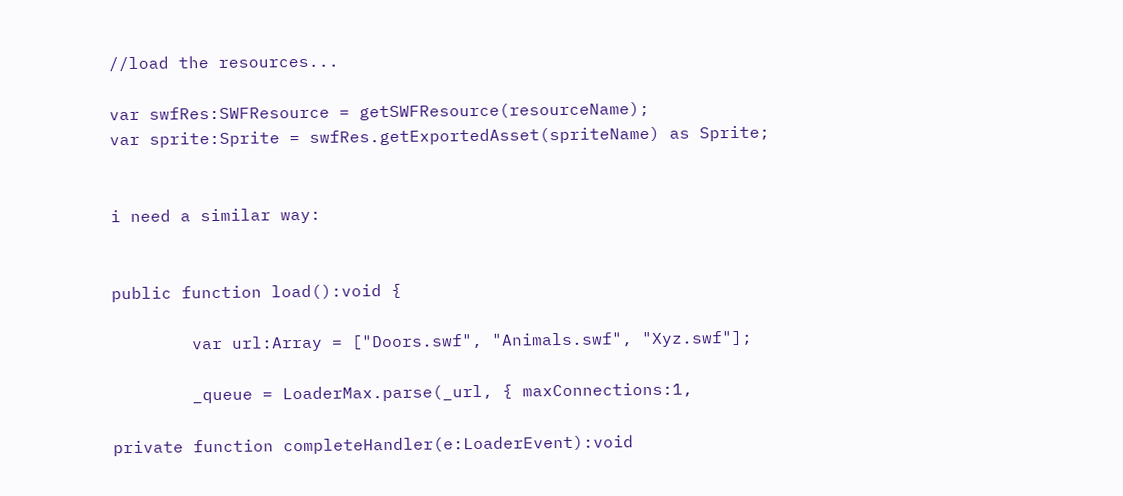//load the resources...

var swfRes:SWFResource = getSWFResource(resourceName);
var sprite:Sprite = swfRes.getExportedAsset(spriteName) as Sprite;


i need a similar way:


public function load():void {

        var url:Array = ["Doors.swf", "Animals.swf", "Xyz.swf"];

        _queue = LoaderMax.parse(_url, { maxConnections:1,

private function completeHandler(e:LoaderEvent):void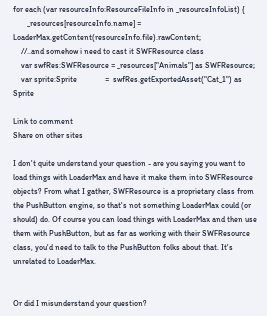for each (var resourceInfo:ResourceFileInfo in _resourceInfoList) {
       _resources[resourceInfo.name] = LoaderMax.getContent(resourceInfo.file).rawContent;
    //..and somehow i need to cast it SWFResource class
    var swfRes:SWFResource = _resources["Animals"] as SWFResource;
    var sprite:Sprite              =  swfRes.getExportedAsset("Cat_1") as Sprite

Link to comment
Share on other sites

I don't quite understand your question - are you saying you want to load things with LoaderMax and have it make them into SWFResource objects? From what I gather, SWFResource is a proprietary class from the PushButton engine, so that's not something LoaderMax could (or should) do. Of course you can load things with LoaderMax and then use them with PushButton, but as far as working with their SWFResource class, you'd need to talk to the PushButton folks about that. It's unrelated to LoaderMax.


Or did I misunderstand your question?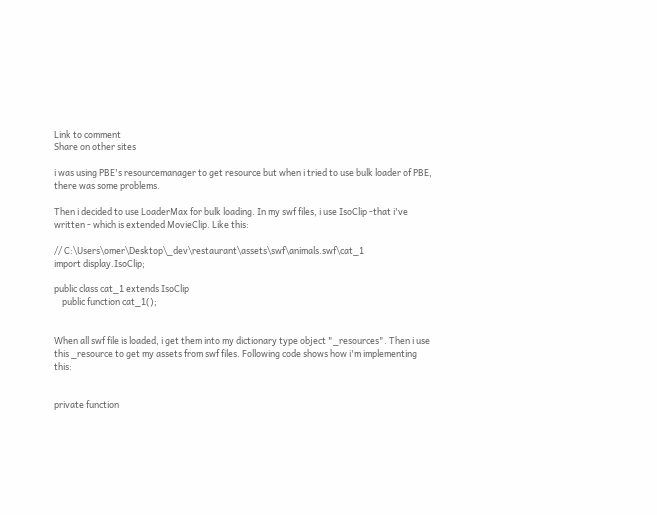Link to comment
Share on other sites

i was using PBE's resourcemanager to get resource but when i tried to use bulk loader of PBE, there was some problems.

Then i decided to use LoaderMax for bulk loading. In my swf files, i use IsoClip -that i've written - which is extended MovieClip. Like this:

// C:\Users\omer\Desktop\_dev\restaurant\assets\swf\animals.swf\cat_1
import display.IsoClip;

public class cat_1 extends IsoClip
    public function cat_1();


When all swf file is loaded, i get them into my dictionary type object "_resources". Then i use this _resource to get my assets from swf files. Following code shows how i'm implementing this:


private function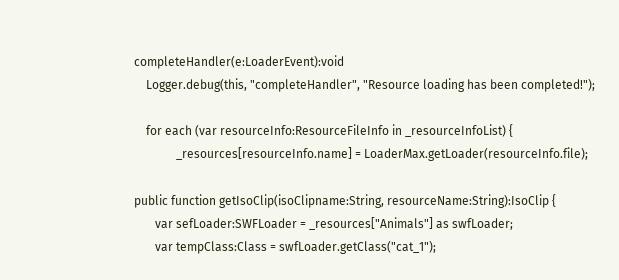completeHandler(e:LoaderEvent):void
    Logger.debug(this, "completeHandler", "Resource loading has been completed!");

    for each (var resourceInfo:ResourceFileInfo in _resourceInfoList) {
              _resources[resourceInfo.name] = LoaderMax.getLoader(resourceInfo.file);

public function getIsoClip(isoClipname:String, resourceName:String):IsoClip {
       var sefLoader:SWFLoader = _resources["Animals"] as swfLoader;
       var tempClass:Class = swfLoader.getClass("cat_1");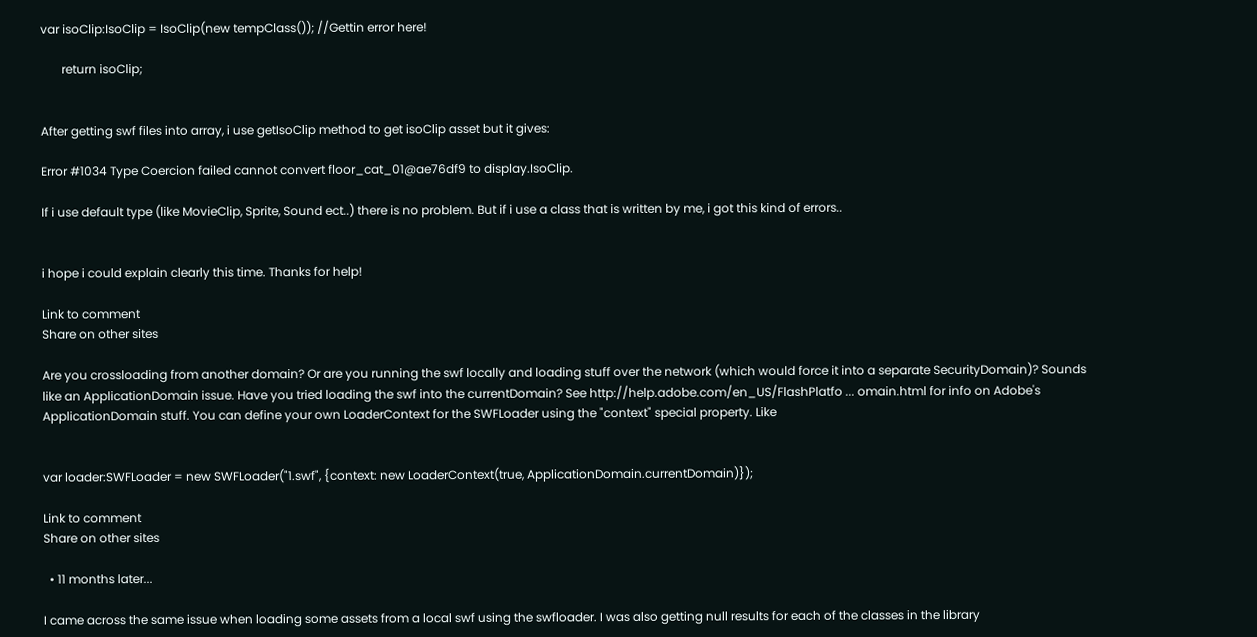var isoClip:IsoClip = IsoClip(new tempClass()); //Gettin error here!

       return isoClip;


After getting swf files into array, i use getIsoClip method to get isoClip asset but it gives:

Error #1034 Type Coercion failed cannot convert floor_cat_01@ae76df9 to display.IsoClip.

If i use default type (like MovieClip, Sprite, Sound ect..) there is no problem. But if i use a class that is written by me, i got this kind of errors..


i hope i could explain clearly this time. Thanks for help!

Link to comment
Share on other sites

Are you crossloading from another domain? Or are you running the swf locally and loading stuff over the network (which would force it into a separate SecurityDomain)? Sounds like an ApplicationDomain issue. Have you tried loading the swf into the currentDomain? See http://help.adobe.com/en_US/FlashPlatfo ... omain.html for info on Adobe's ApplicationDomain stuff. You can define your own LoaderContext for the SWFLoader using the "context" special property. Like


var loader:SWFLoader = new SWFLoader("1.swf", {context: new LoaderContext(true, ApplicationDomain.currentDomain)});

Link to comment
Share on other sites

  • 11 months later...

I came across the same issue when loading some assets from a local swf using the swfloader. I was also getting null results for each of the classes in the library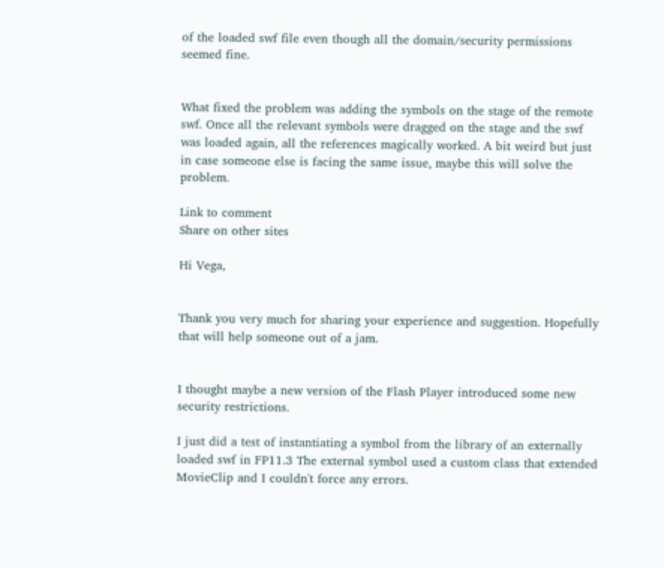of the loaded swf file even though all the domain/security permissions seemed fine.


What fixed the problem was adding the symbols on the stage of the remote swf. Once all the relevant symbols were dragged on the stage and the swf was loaded again, all the references magically worked. A bit weird but just in case someone else is facing the same issue, maybe this will solve the problem.

Link to comment
Share on other sites

Hi Vega,


Thank you very much for sharing your experience and suggestion. Hopefully that will help someone out of a jam.


I thought maybe a new version of the Flash Player introduced some new security restrictions.

I just did a test of instantiating a symbol from the library of an externally loaded swf in FP11.3 The external symbol used a custom class that extended MovieClip and I couldn't force any errors.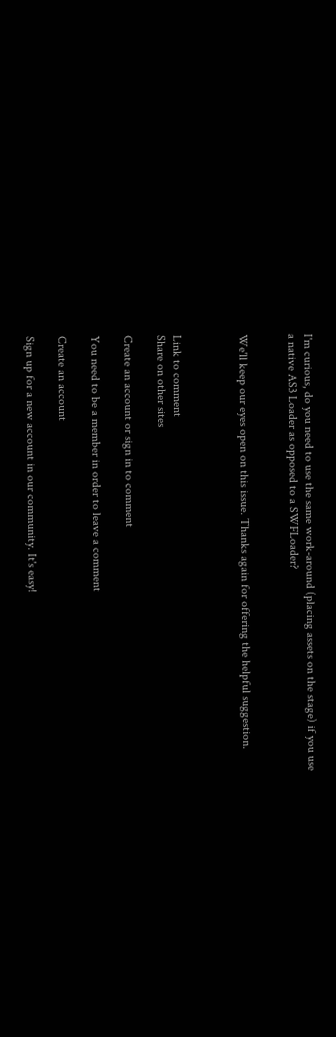I'm curious, do you need to use the same work-around (placing assets on the stage) if you use a native AS3 Loader as opposed to a SWFLoader?


We'll keep our eyes open on this issue. Thanks again for offering the helpful suggestion.



Link to comment
Share on other sites

Create an account or sign in to comment

You need to be a member in order to leave a comment

Create an account

Sign up for a new account in our community. It's easy!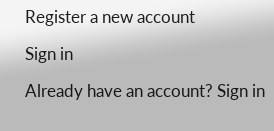Register a new account

Sign in

Already have an account? Sign in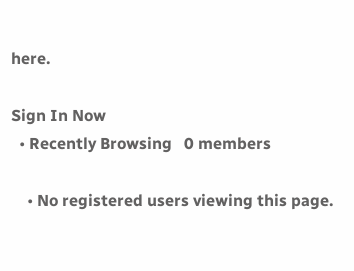here.

Sign In Now
  • Recently Browsing   0 members

    • No registered users viewing this page.